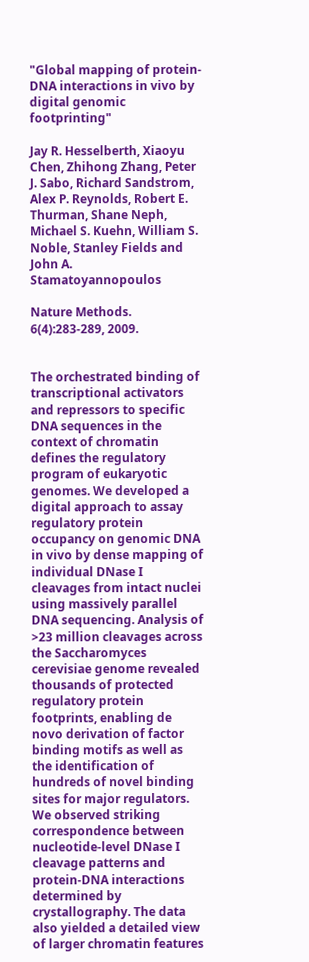"Global mapping of protein-DNA interactions in vivo by digital genomic footprinting"

Jay R. Hesselberth, Xiaoyu Chen, Zhihong Zhang, Peter J. Sabo, Richard Sandstrom, Alex P. Reynolds, Robert E. Thurman, Shane Neph, Michael S. Kuehn, William S. Noble, Stanley Fields and John A. Stamatoyannopoulos

Nature Methods. 6(4):283-289, 2009.


The orchestrated binding of transcriptional activators and repressors to specific DNA sequences in the context of chromatin defines the regulatory program of eukaryotic genomes. We developed a digital approach to assay regulatory protein occupancy on genomic DNA in vivo by dense mapping of individual DNase I cleavages from intact nuclei using massively parallel DNA sequencing. Analysis of >23 million cleavages across the Saccharomyces cerevisiae genome revealed thousands of protected regulatory protein footprints, enabling de novo derivation of factor binding motifs as well as the identification of hundreds of novel binding sites for major regulators. We observed striking correspondence between nucleotide-level DNase I cleavage patterns and protein-DNA interactions determined by crystallography. The data also yielded a detailed view of larger chromatin features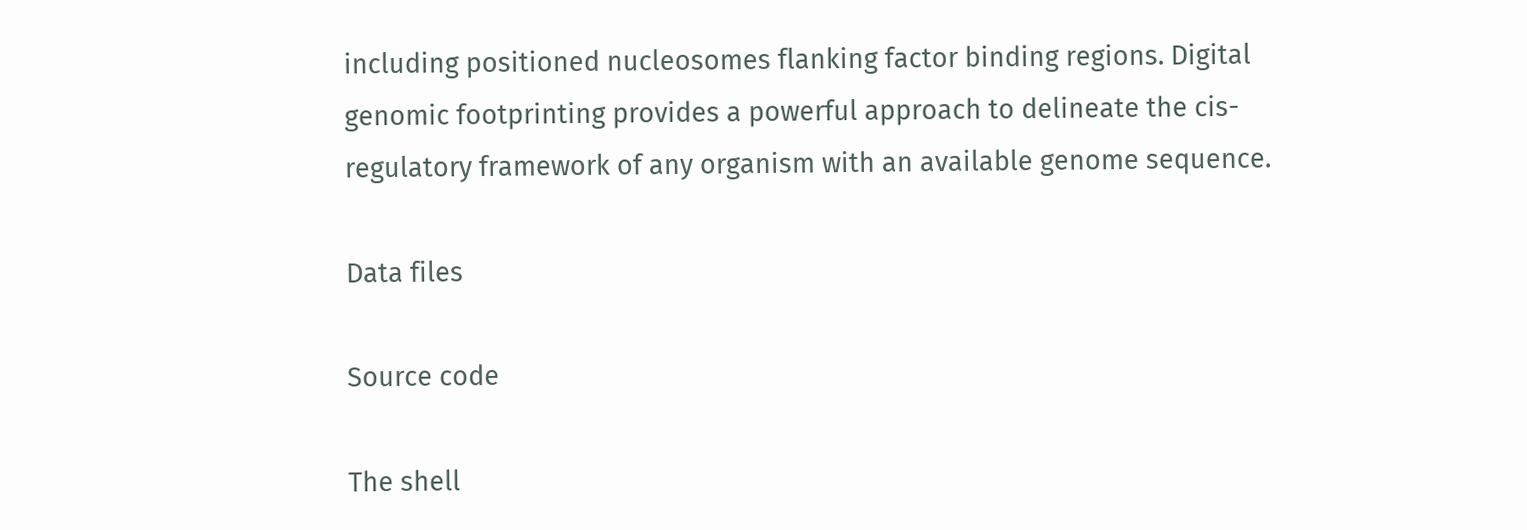including positioned nucleosomes flanking factor binding regions. Digital genomic footprinting provides a powerful approach to delineate the cis-regulatory framework of any organism with an available genome sequence.

Data files

Source code

The shell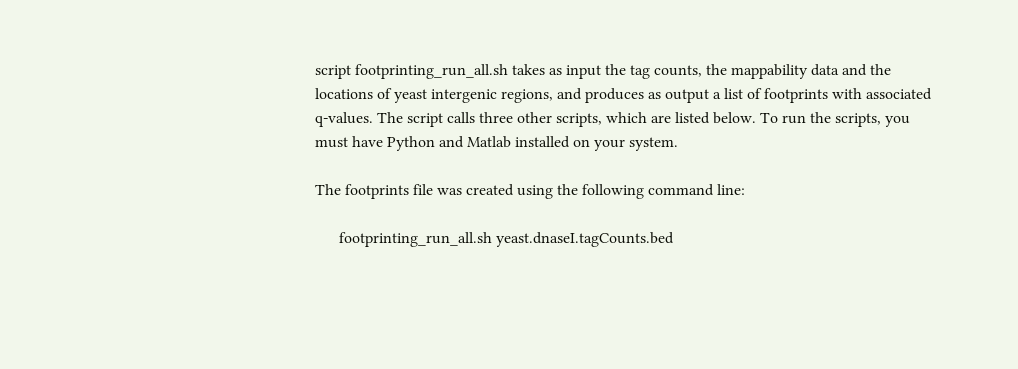script footprinting_run_all.sh takes as input the tag counts, the mappability data and the locations of yeast intergenic regions, and produces as output a list of footprints with associated q-values. The script calls three other scripts, which are listed below. To run the scripts, you must have Python and Matlab installed on your system.

The footprints file was created using the following command line:

      footprinting_run_all.sh yeast.dnaseI.tagCounts.bed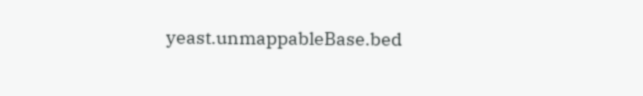yeast.unmappableBase.bed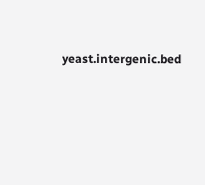yeast.intergenic.bed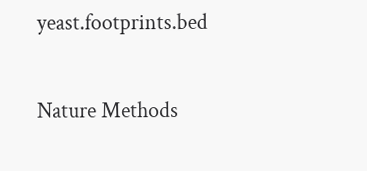yeast.footprints.bed

Nature Methods